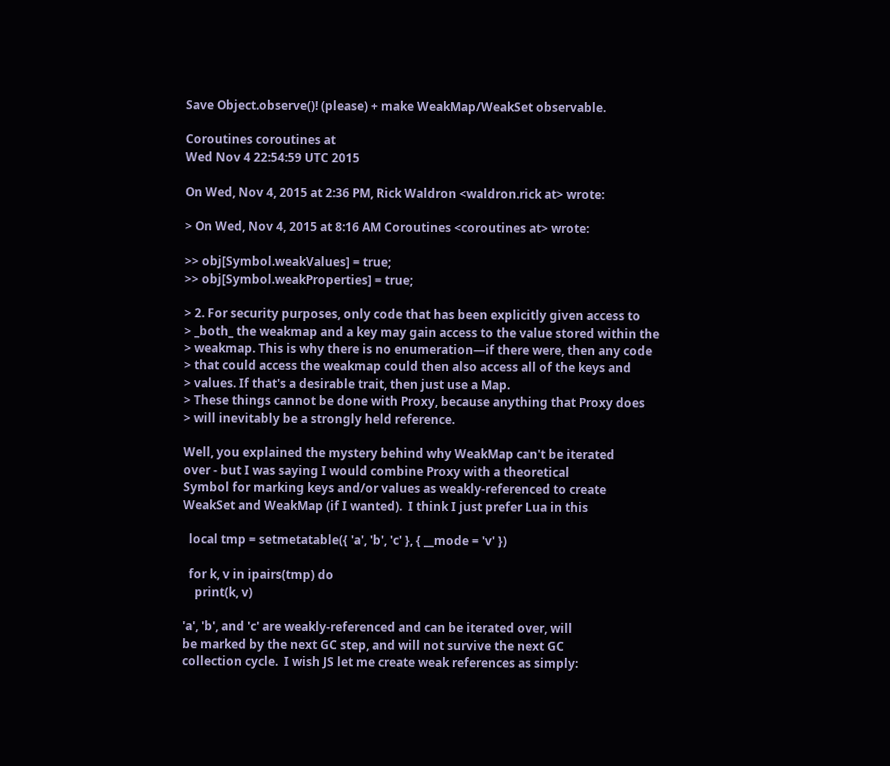Save Object.observe()! (please) + make WeakMap/WeakSet observable.

Coroutines coroutines at
Wed Nov 4 22:54:59 UTC 2015

On Wed, Nov 4, 2015 at 2:36 PM, Rick Waldron <waldron.rick at> wrote:

> On Wed, Nov 4, 2015 at 8:16 AM Coroutines <coroutines at> wrote:

>> obj[Symbol.weakValues] = true;
>> obj[Symbol.weakProperties] = true;

> 2. For security purposes, only code that has been explicitly given access to
> _both_ the weakmap and a key may gain access to the value stored within the
> weakmap. This is why there is no enumeration—if there were, then any code
> that could access the weakmap could then also access all of the keys and
> values. If that's a desirable trait, then just use a Map.
> These things cannot be done with Proxy, because anything that Proxy does
> will inevitably be a strongly held reference.

Well, you explained the mystery behind why WeakMap can't be iterated
over - but I was saying I would combine Proxy with a theoretical
Symbol for marking keys and/or values as weakly-referenced to create
WeakSet and WeakMap (if I wanted).  I think I just prefer Lua in this

  local tmp = setmetatable({ 'a', 'b', 'c' }, { __mode = 'v' })

  for k, v in ipairs(tmp) do
    print(k, v)

'a', 'b', and 'c' are weakly-referenced and can be iterated over, will
be marked by the next GC step, and will not survive the next GC
collection cycle.  I wish JS let me create weak references as simply: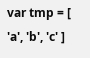var tmp = [ 'a', 'b', 'c' ]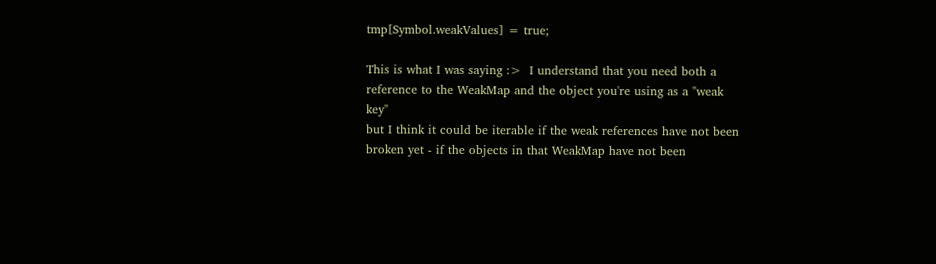tmp[Symbol.weakValues] = true;

This is what I was saying :>  I understand that you need both a
reference to the WeakMap and the object you're using as a "weak key"
but I think it could be iterable if the weak references have not been
broken yet - if the objects in that WeakMap have not been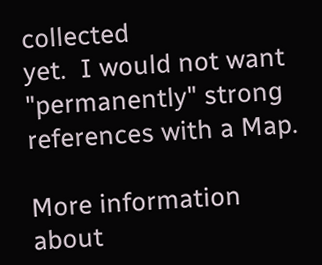collected
yet.  I would not want "permanently" strong references with a Map.

More information about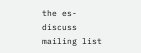the es-discuss mailing list